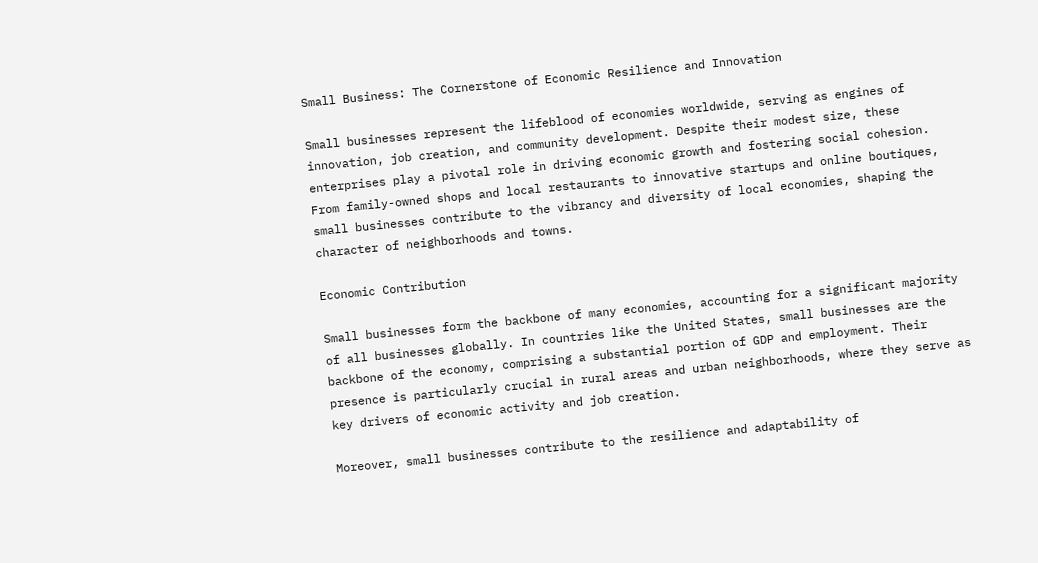Small Business: The Cornerstone of Economic Resilience and Innovation

Small businesses represent the lifeblood of economies worldwide, serving as engines of innovation, job creation, and community development. Despite their modest size, these enterprises play a pivotal role in driving economic growth and fostering social cohesion. From family-owned shops and local restaurants to innovative startups and online boutiques, small businesses contribute to the vibrancy and diversity of local economies, shaping the character of neighborhoods and towns.

Economic Contribution

Small businesses form the backbone of many economies, accounting for a significant majority of all businesses globally. In countries like the United States, small businesses are the backbone of the economy, comprising a substantial portion of GDP and employment. Their presence is particularly crucial in rural areas and urban neighborhoods, where they serve as key drivers of economic activity and job creation.

Moreover, small businesses contribute to the resilience and adaptability of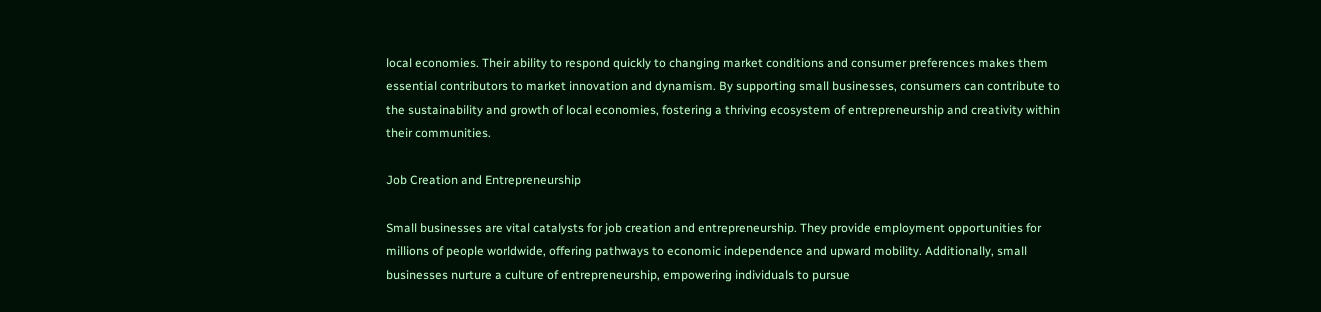local economies. Their ability to respond quickly to changing market conditions and consumer preferences makes them essential contributors to market innovation and dynamism. By supporting small businesses, consumers can contribute to the sustainability and growth of local economies, fostering a thriving ecosystem of entrepreneurship and creativity within their communities.

Job Creation and Entrepreneurship

Small businesses are vital catalysts for job creation and entrepreneurship. They provide employment opportunities for millions of people worldwide, offering pathways to economic independence and upward mobility. Additionally, small businesses nurture a culture of entrepreneurship, empowering individuals to pursue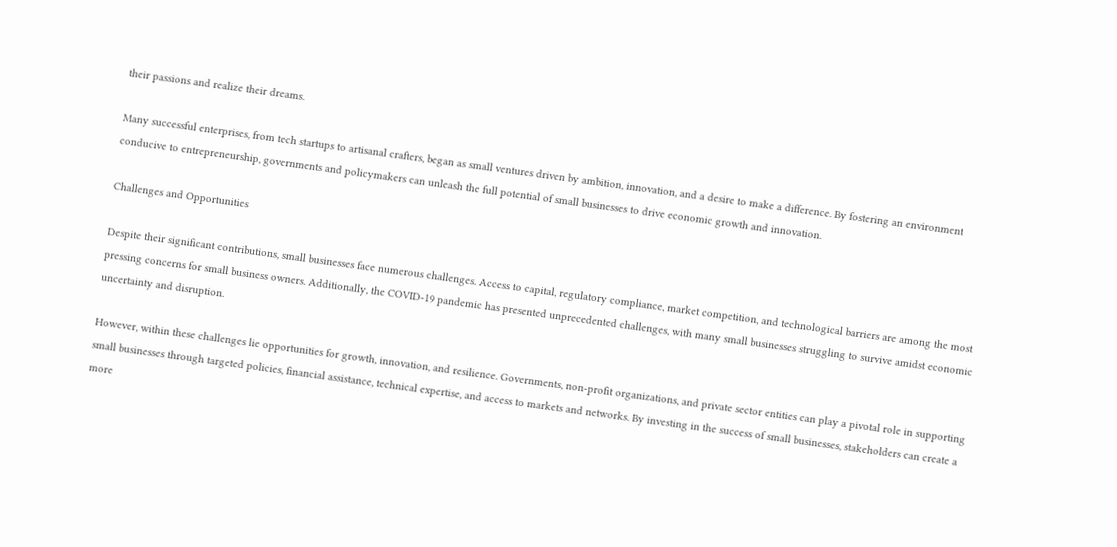their passions and realize their dreams.

Many successful enterprises, from tech startups to artisanal crafters, began as small ventures driven by ambition, innovation, and a desire to make a difference. By fostering an environment conducive to entrepreneurship, governments and policymakers can unleash the full potential of small businesses to drive economic growth and innovation.

Challenges and Opportunities

Despite their significant contributions, small businesses face numerous challenges. Access to capital, regulatory compliance, market competition, and technological barriers are among the most pressing concerns for small business owners. Additionally, the COVID-19 pandemic has presented unprecedented challenges, with many small businesses struggling to survive amidst economic uncertainty and disruption.

However, within these challenges lie opportunities for growth, innovation, and resilience. Governments, non-profit organizations, and private sector entities can play a pivotal role in supporting small businesses through targeted policies, financial assistance, technical expertise, and access to markets and networks. By investing in the success of small businesses, stakeholders can create a more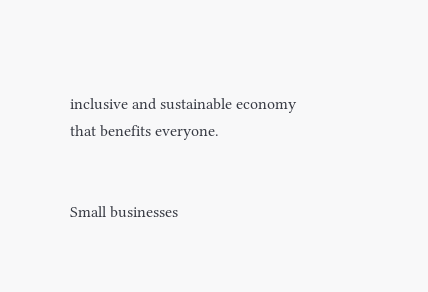inclusive and sustainable economy that benefits everyone.


Small businesses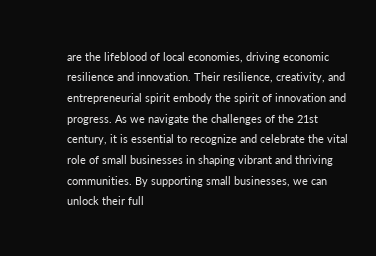are the lifeblood of local economies, driving economic resilience and innovation. Their resilience, creativity, and entrepreneurial spirit embody the spirit of innovation and progress. As we navigate the challenges of the 21st century, it is essential to recognize and celebrate the vital role of small businesses in shaping vibrant and thriving communities. By supporting small businesses, we can unlock their full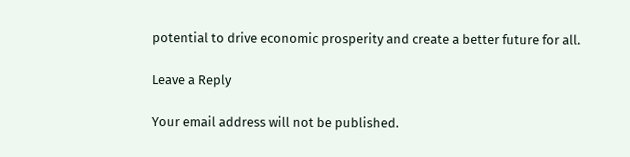potential to drive economic prosperity and create a better future for all.

Leave a Reply

Your email address will not be published.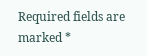Required fields are marked *